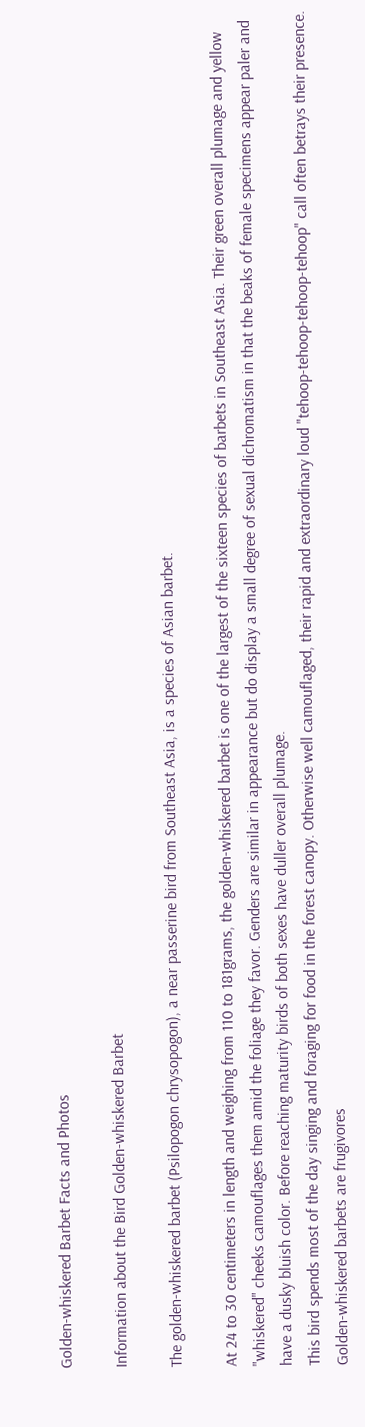Golden-whiskered Barbet Facts and Photos

Information about the Bird Golden-whiskered Barbet

The golden-whiskered barbet (Psilopogon chrysopogon), a near passerine bird from Southeast Asia, is a species of Asian barbet.

At 24 to 30 centimeters in length and weighing from 110 to 181grams, the golden-whiskered barbet is one of the largest of the sixteen species of barbets in Southeast Asia. Their green overall plumage and yellow "whiskered" cheeks camouflages them amid the foliage they favor. Genders are similar in appearance but do display a small degree of sexual dichromatism in that the beaks of female specimens appear paler and have a dusky bluish color. Before reaching maturity birds of both sexes have duller overall plumage.
This bird spends most of the day singing and foraging for food in the forest canopy. Otherwise well camouflaged, their rapid and extraordinary loud "tehoop-tehoop-tehoop-tehoop" call often betrays their presence.
Golden-whiskered barbets are frugivores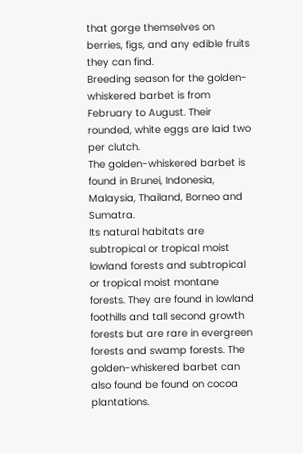that gorge themselves on berries, figs, and any edible fruits they can find.
Breeding season for the golden-whiskered barbet is from February to August. Their rounded, white eggs are laid two per clutch.
The golden-whiskered barbet is found in Brunei, Indonesia, Malaysia, Thailand, Borneo and Sumatra.
Its natural habitats are subtropical or tropical moist lowland forests and subtropical or tropical moist montane forests. They are found in lowland foothills and tall second growth forests but are rare in evergreen forests and swamp forests. The golden-whiskered barbet can also found be found on cocoa plantations.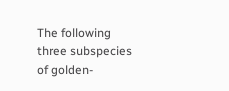The following three subspecies of golden-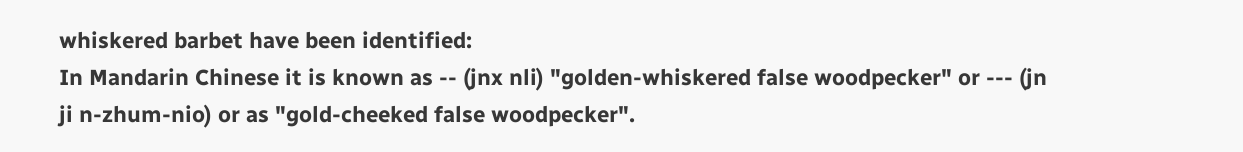whiskered barbet have been identified:
In Mandarin Chinese it is known as -- (jnx nli) "golden-whiskered false woodpecker" or --- (jn ji n-zhum-nio) or as "gold-cheeked false woodpecker".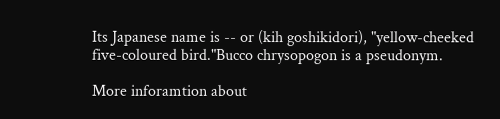Its Japanese name is -- or (kih goshikidori), "yellow-cheeked five-coloured bird."Bucco chrysopogon is a pseudonym.

More inforamtion about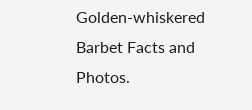Golden-whiskered Barbet Facts and Photos.